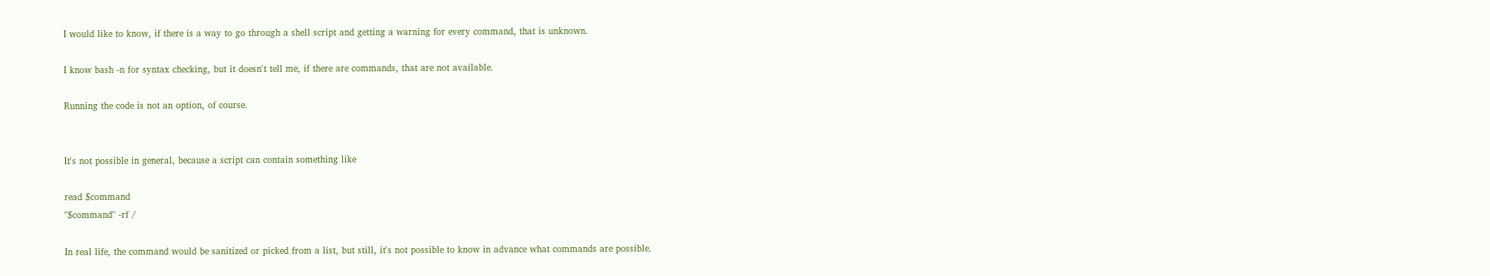I would like to know, if there is a way to go through a shell script and getting a warning for every command, that is unknown.

I know bash -n for syntax checking, but it doesn't tell me, if there are commands, that are not available.

Running the code is not an option, of course.


It's not possible in general, because a script can contain something like

read $command
"$command" -rf /

In real life, the command would be sanitized or picked from a list, but still, it's not possible to know in advance what commands are possible.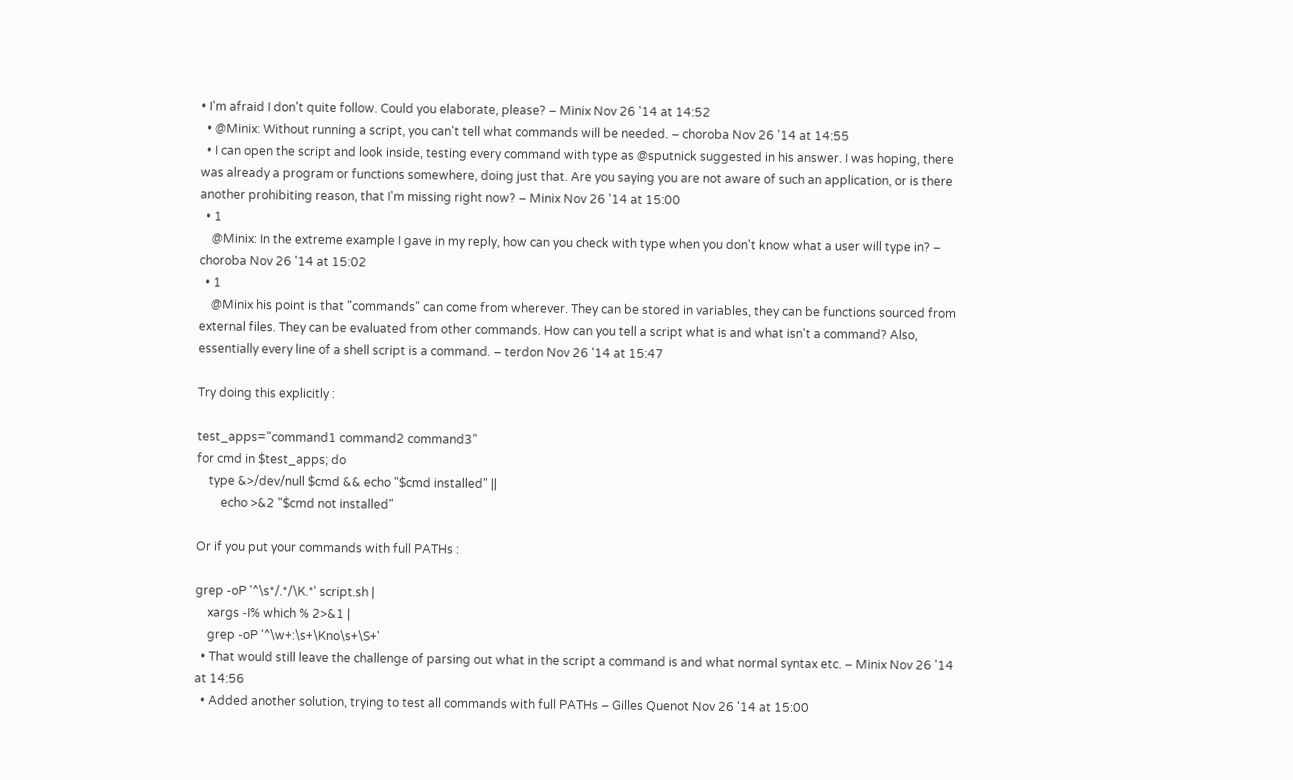• I'm afraid I don't quite follow. Could you elaborate, please? – Minix Nov 26 '14 at 14:52
  • @Minix: Without running a script, you can't tell what commands will be needed. – choroba Nov 26 '14 at 14:55
  • I can open the script and look inside, testing every command with type as @sputnick suggested in his answer. I was hoping, there was already a program or functions somewhere, doing just that. Are you saying you are not aware of such an application, or is there another prohibiting reason, that I'm missing right now? – Minix Nov 26 '14 at 15:00
  • 1
    @Minix: In the extreme example I gave in my reply, how can you check with type when you don't know what a user will type in? – choroba Nov 26 '14 at 15:02
  • 1
    @Minix his point is that "commands" can come from wherever. They can be stored in variables, they can be functions sourced from external files. They can be evaluated from other commands. How can you tell a script what is and what isn't a command? Also, essentially every line of a shell script is a command. – terdon Nov 26 '14 at 15:47

Try doing this explicitly :

test_apps="command1 command2 command3"
for cmd in $test_apps; do
    type &>/dev/null $cmd && echo "$cmd installed" ||
        echo >&2 "$cmd not installed"

Or if you put your commands with full PATHs :

grep -oP '^\s*/.*/\K.*' script.sh |
    xargs -I% which % 2>&1 |
    grep -oP '^\w+:\s+\Kno\s+\S+'
  • That would still leave the challenge of parsing out what in the script a command is and what normal syntax etc. – Minix Nov 26 '14 at 14:56
  • Added another solution, trying to test all commands with full PATHs – Gilles Quenot Nov 26 '14 at 15:00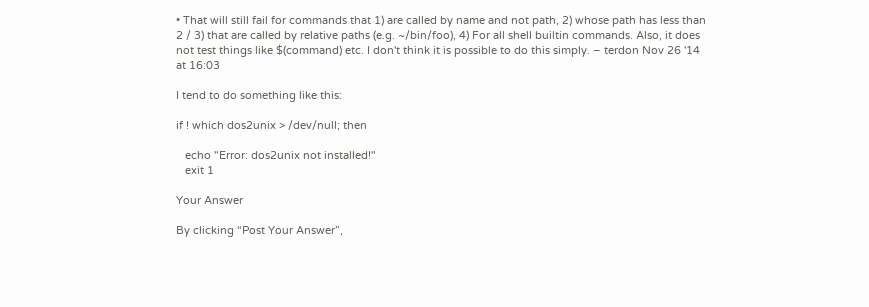• That will still fail for commands that 1) are called by name and not path, 2) whose path has less than 2 / 3) that are called by relative paths (e.g. ~/bin/foo), 4) For all shell builtin commands. Also, it does not test things like $(command) etc. I don't think it is possible to do this simply. – terdon Nov 26 '14 at 16:03

I tend to do something like this:

if ! which dos2unix > /dev/null; then

   echo "Error: dos2unix not installed!"
   exit 1

Your Answer

By clicking “Post Your Answer”,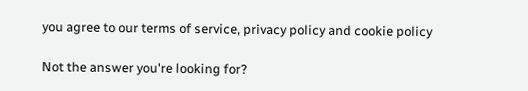you agree to our terms of service, privacy policy and cookie policy

Not the answer you're looking for?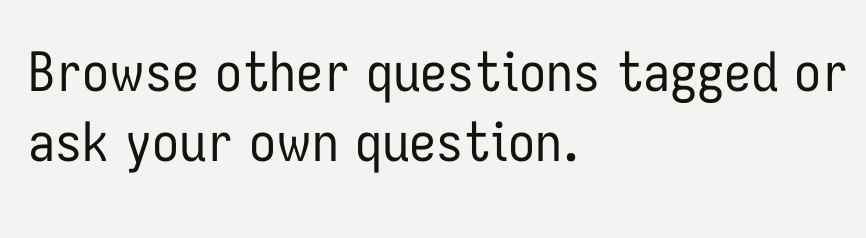Browse other questions tagged or ask your own question.